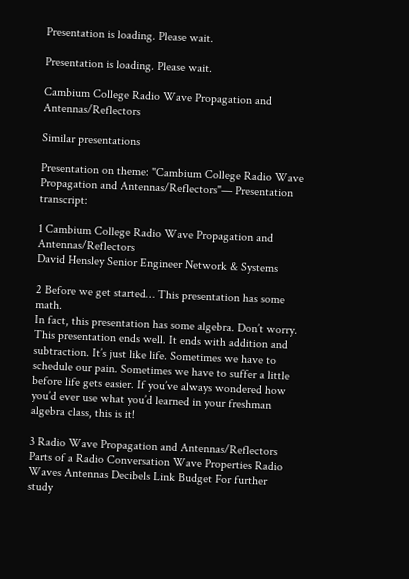Presentation is loading. Please wait.

Presentation is loading. Please wait.

Cambium College Radio Wave Propagation and Antennas/Reflectors

Similar presentations

Presentation on theme: "Cambium College Radio Wave Propagation and Antennas/Reflectors"— Presentation transcript:

1 Cambium College Radio Wave Propagation and Antennas/Reflectors
David Hensley Senior Engineer Network & Systems

2 Before we get started… This presentation has some math.
In fact, this presentation has some algebra. Don’t worry. This presentation ends well. It ends with addition and subtraction. It’s just like life. Sometimes we have to schedule our pain. Sometimes we have to suffer a little before life gets easier. If you’ve always wondered how you’d ever use what you’d learned in your freshman algebra class, this is it!

3 Radio Wave Propagation and Antennas/Reflectors
Parts of a Radio Conversation Wave Properties Radio Waves Antennas Decibels Link Budget For further study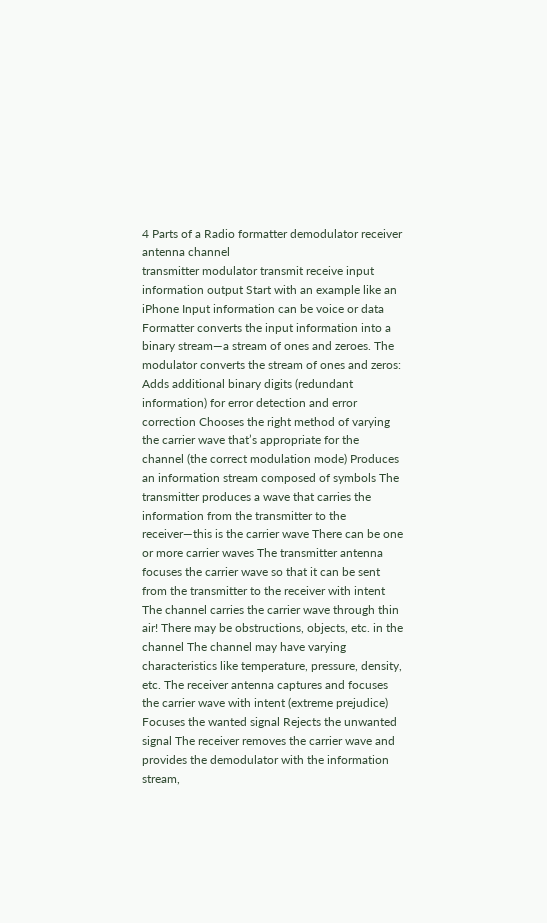4 Parts of a Radio formatter demodulator receiver antenna channel
transmitter modulator transmit receive input information output Start with an example like an iPhone Input information can be voice or data Formatter converts the input information into a binary stream—a stream of ones and zeroes. The modulator converts the stream of ones and zeros: Adds additional binary digits (redundant information) for error detection and error correction Chooses the right method of varying the carrier wave that’s appropriate for the channel (the correct modulation mode) Produces an information stream composed of symbols The transmitter produces a wave that carries the information from the transmitter to the receiver—this is the carrier wave There can be one or more carrier waves The transmitter antenna focuses the carrier wave so that it can be sent from the transmitter to the receiver with intent The channel carries the carrier wave through thin air! There may be obstructions, objects, etc. in the channel The channel may have varying characteristics like temperature, pressure, density, etc. The receiver antenna captures and focuses the carrier wave with intent (extreme prejudice) Focuses the wanted signal Rejects the unwanted signal The receiver removes the carrier wave and provides the demodulator with the information stream,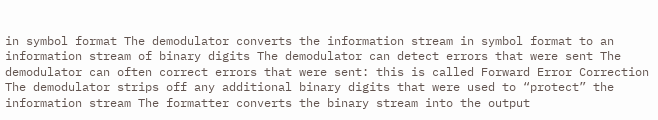in symbol format The demodulator converts the information stream in symbol format to an information stream of binary digits The demodulator can detect errors that were sent The demodulator can often correct errors that were sent: this is called Forward Error Correction The demodulator strips off any additional binary digits that were used to “protect” the information stream The formatter converts the binary stream into the output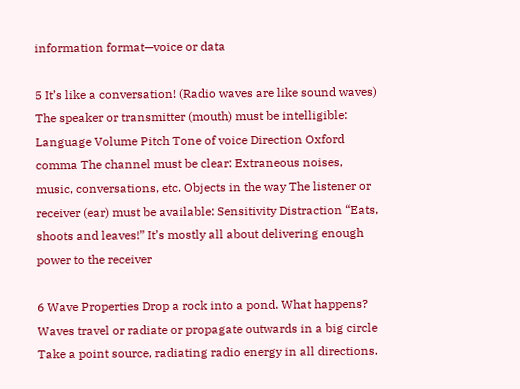information format—voice or data

5 It’s like a conversation! (Radio waves are like sound waves)
The speaker or transmitter (mouth) must be intelligible: Language Volume Pitch Tone of voice Direction Oxford comma The channel must be clear: Extraneous noises, music, conversations, etc. Objects in the way The listener or receiver (ear) must be available: Sensitivity Distraction “Eats, shoots and leaves!” It’s mostly all about delivering enough power to the receiver

6 Wave Properties Drop a rock into a pond. What happens?
Waves travel or radiate or propagate outwards in a big circle Take a point source, radiating radio energy in all directions.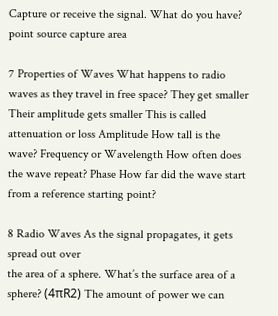Capture or receive the signal. What do you have? point source capture area

7 Properties of Waves What happens to radio waves as they travel in free space? They get smaller Their amplitude gets smaller This is called attenuation or loss Amplitude How tall is the wave? Frequency or Wavelength How often does the wave repeat? Phase How far did the wave start from a reference starting point?

8 Radio Waves As the signal propagates, it gets spread out over
the area of a sphere. What’s the surface area of a sphere? (4πR2) The amount of power we can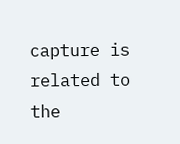capture is related to the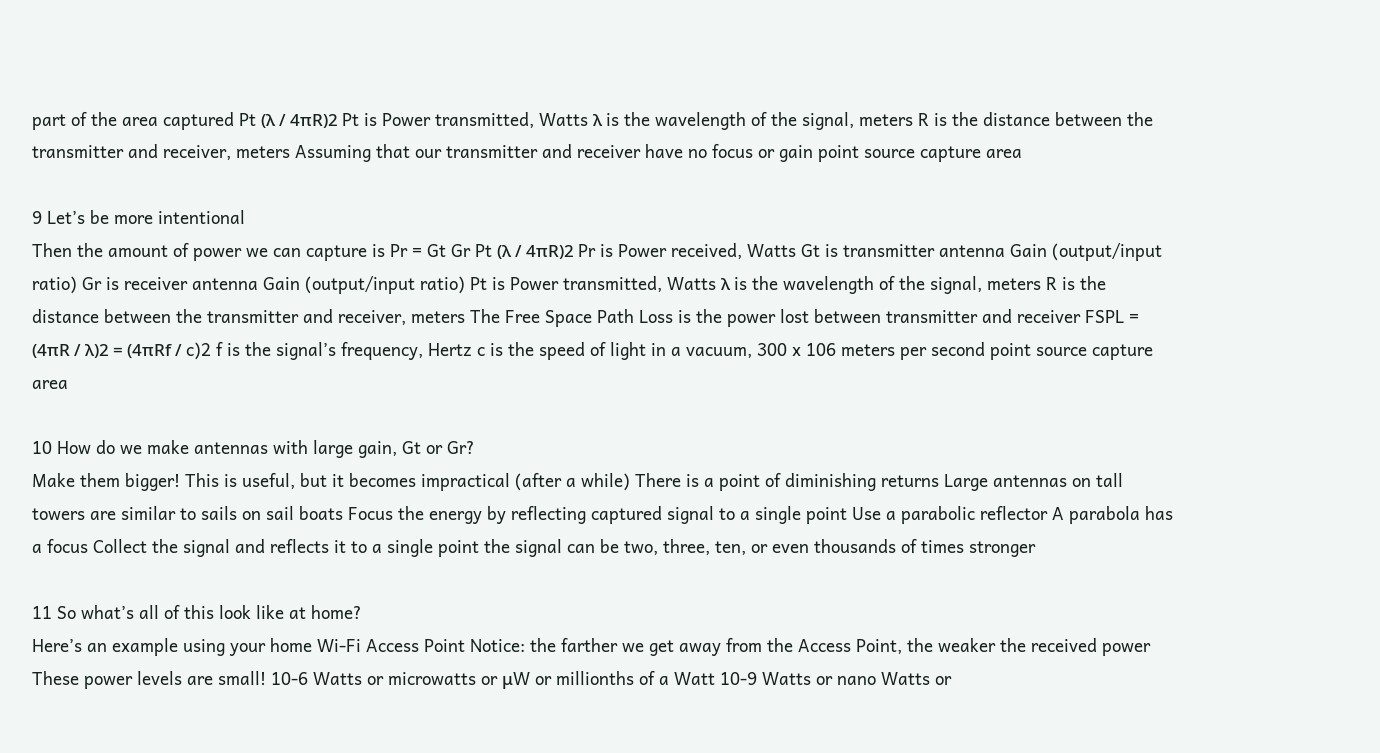part of the area captured Pt (λ / 4πR)2 Pt is Power transmitted, Watts λ is the wavelength of the signal, meters R is the distance between the transmitter and receiver, meters Assuming that our transmitter and receiver have no focus or gain point source capture area

9 Let’s be more intentional
Then the amount of power we can capture is Pr = Gt Gr Pt (λ / 4πR)2 Pr is Power received, Watts Gt is transmitter antenna Gain (output/input ratio) Gr is receiver antenna Gain (output/input ratio) Pt is Power transmitted, Watts λ is the wavelength of the signal, meters R is the distance between the transmitter and receiver, meters The Free Space Path Loss is the power lost between transmitter and receiver FSPL = (4πR / λ)2 = (4πRf / c)2 f is the signal’s frequency, Hertz c is the speed of light in a vacuum, 300 x 106 meters per second point source capture area

10 How do we make antennas with large gain, Gt or Gr?
Make them bigger! This is useful, but it becomes impractical (after a while) There is a point of diminishing returns Large antennas on tall towers are similar to sails on sail boats Focus the energy by reflecting captured signal to a single point Use a parabolic reflector A parabola has a focus Collect the signal and reflects it to a single point the signal can be two, three, ten, or even thousands of times stronger

11 So what’s all of this look like at home?
Here’s an example using your home Wi-Fi Access Point Notice: the farther we get away from the Access Point, the weaker the received power These power levels are small! 10-6 Watts or microwatts or μW or millionths of a Watt 10-9 Watts or nano Watts or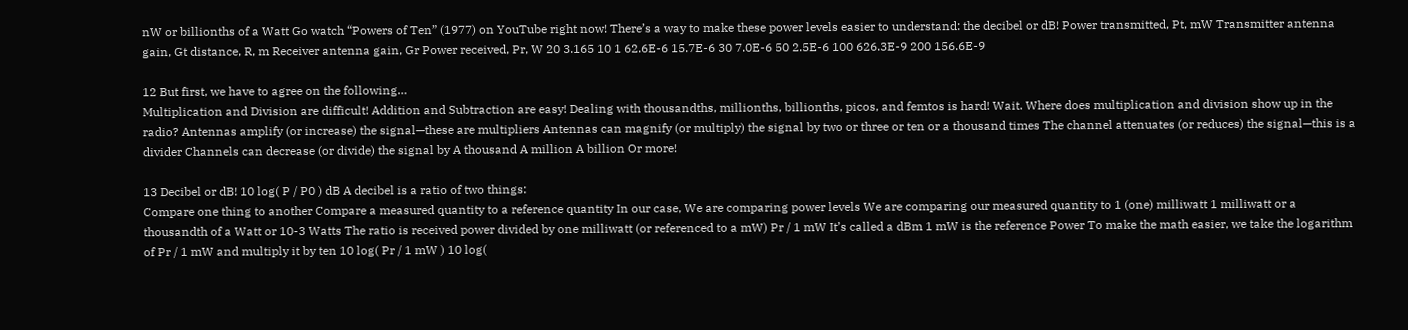nW or billionths of a Watt Go watch “Powers of Ten” (1977) on YouTube right now! There’s a way to make these power levels easier to understand: the decibel or dB! Power transmitted, Pt, mW Transmitter antenna gain, Gt distance, R, m Receiver antenna gain, Gr Power received, Pr, W 20 3.165 10 1 62.6E-6 15.7E-6 30 7.0E-6 50 2.5E-6 100 626.3E-9 200 156.6E-9

12 But first, we have to agree on the following…
Multiplication and Division are difficult! Addition and Subtraction are easy! Dealing with thousandths, millionths, billionths, picos, and femtos is hard! Wait. Where does multiplication and division show up in the radio? Antennas amplify (or increase) the signal—these are multipliers Antennas can magnify (or multiply) the signal by two or three or ten or a thousand times The channel attenuates (or reduces) the signal—this is a divider Channels can decrease (or divide) the signal by A thousand A million A billion Or more!

13 Decibel or dB! 10 log( P / P0 ) dB A decibel is a ratio of two things:
Compare one thing to another Compare a measured quantity to a reference quantity In our case, We are comparing power levels We are comparing our measured quantity to 1 (one) milliwatt 1 milliwatt or a thousandth of a Watt or 10-3 Watts The ratio is received power divided by one milliwatt (or referenced to a mW) Pr / 1 mW It’s called a dBm 1 mW is the reference Power To make the math easier, we take the logarithm of Pr / 1 mW and multiply it by ten 10 log( Pr / 1 mW ) 10 log(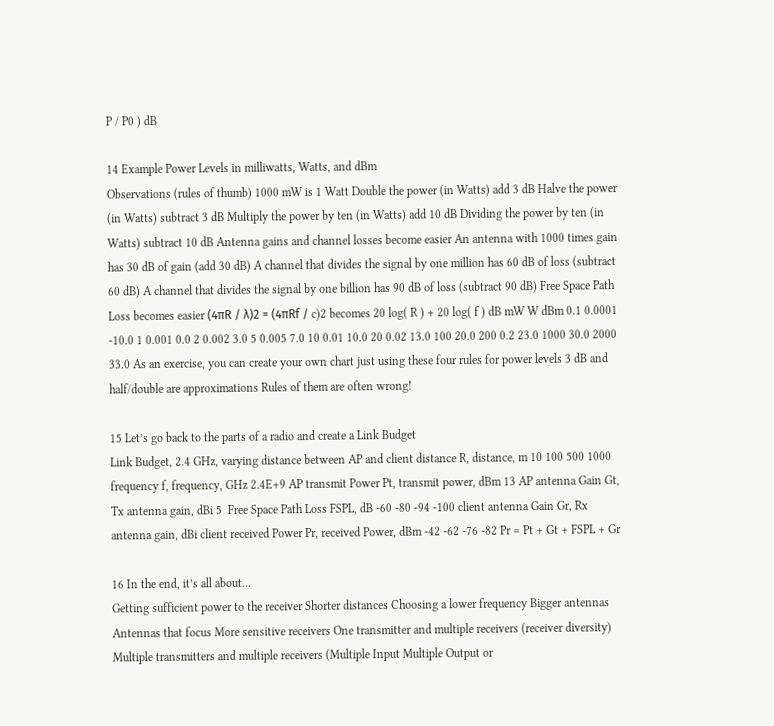P / P0 ) dB

14 Example Power Levels in milliwatts, Watts, and dBm
Observations (rules of thumb) 1000 mW is 1 Watt Double the power (in Watts) add 3 dB Halve the power (in Watts) subtract 3 dB Multiply the power by ten (in Watts) add 10 dB Dividing the power by ten (in Watts) subtract 10 dB Antenna gains and channel losses become easier An antenna with 1000 times gain has 30 dB of gain (add 30 dB) A channel that divides the signal by one million has 60 dB of loss (subtract 60 dB) A channel that divides the signal by one billion has 90 dB of loss (subtract 90 dB) Free Space Path Loss becomes easier (4πR / λ)2 = (4πRf / c)2 becomes 20 log( R ) + 20 log( f ) dB mW W dBm 0.1 0.0001 -10.0 1 0.001 0.0 2 0.002 3.0 5 0.005 7.0 10 0.01 10.0 20 0.02 13.0 100 20.0 200 0.2 23.0 1000 30.0 2000 33.0 As an exercise, you can create your own chart just using these four rules for power levels 3 dB and half/double are approximations Rules of them are often wrong!

15 Let’s go back to the parts of a radio and create a Link Budget
Link Budget, 2.4 GHz, varying distance between AP and client distance R, distance, m 10 100 500 1000 frequency f, frequency, GHz 2.4E+9 AP transmit Power Pt, transmit power, dBm 13 AP antenna Gain Gt, Tx antenna gain, dBi 5  Free Space Path Loss FSPL, dB -60 -80 -94 -100 client antenna Gain Gr, Rx antenna gain, dBi client received Power Pr, received Power, dBm -42 -62 -76 -82 Pr = Pt + Gt + FSPL + Gr

16 In the end, it’s all about…
Getting sufficient power to the receiver Shorter distances Choosing a lower frequency Bigger antennas Antennas that focus More sensitive receivers One transmitter and multiple receivers (receiver diversity) Multiple transmitters and multiple receivers (Multiple Input Multiple Output or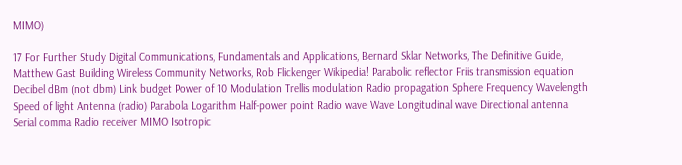MIMO)

17 For Further Study Digital Communications, Fundamentals and Applications, Bernard Sklar Networks, The Definitive Guide, Matthew Gast Building Wireless Community Networks, Rob Flickenger Wikipedia! Parabolic reflector Friis transmission equation Decibel dBm (not dbm) Link budget Power of 10 Modulation Trellis modulation Radio propagation Sphere Frequency Wavelength Speed of light Antenna (radio) Parabola Logarithm Half-power point Radio wave Wave Longitudinal wave Directional antenna Serial comma Radio receiver MIMO Isotropic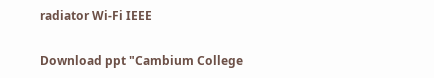radiator Wi-Fi IEEE


Download ppt "Cambium College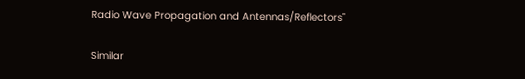Radio Wave Propagation and Antennas/Reflectors"

Similar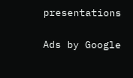presentations

Ads by Google